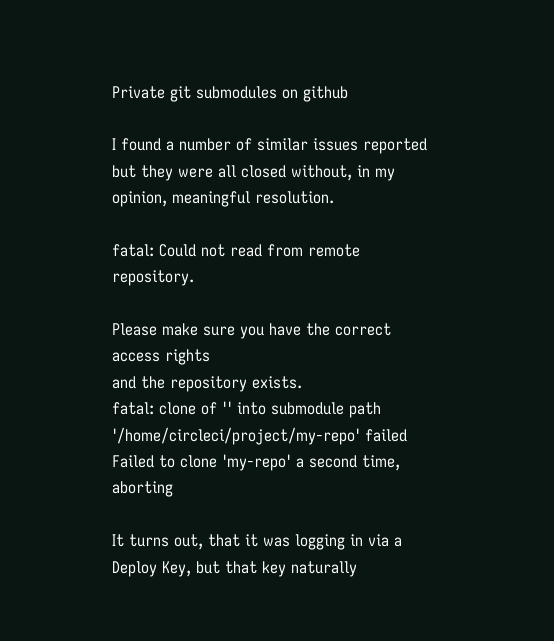Private git submodules on github

I found a number of similar issues reported but they were all closed without, in my opinion, meaningful resolution.

fatal: Could not read from remote repository.

Please make sure you have the correct access rights
and the repository exists.
fatal: clone of '' into submodule path '/home/circleci/project/my-repo' failed
Failed to clone 'my-repo' a second time, aborting

It turns out, that it was logging in via a Deploy Key, but that key naturally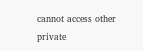cannot access other private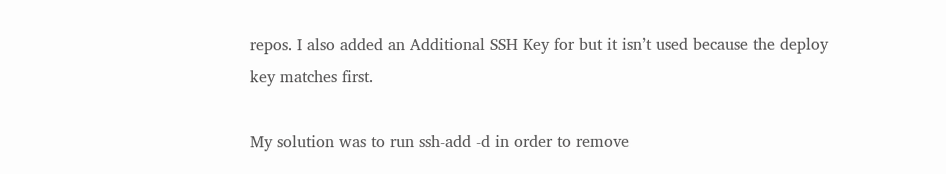repos. I also added an Additional SSH Key for but it isn’t used because the deploy key matches first.

My solution was to run ssh-add -d in order to remove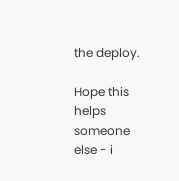the deploy.

Hope this helps someone else - i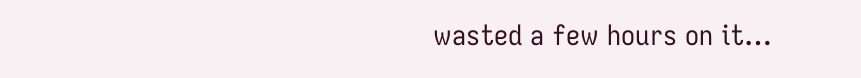wasted a few hours on it…